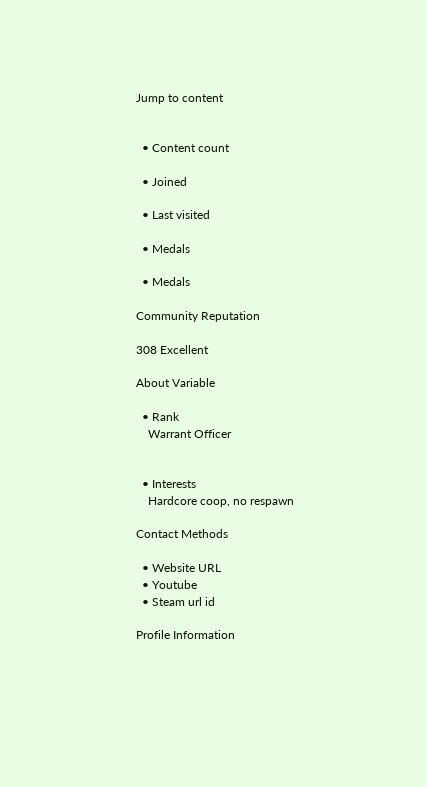Jump to content


  • Content count

  • Joined

  • Last visited

  • Medals

  • Medals

Community Reputation

308 Excellent

About Variable

  • Rank
    Warrant Officer


  • Interests
    Hardcore coop, no respawn

Contact Methods

  • Website URL
  • Youtube
  • Steam url id

Profile Information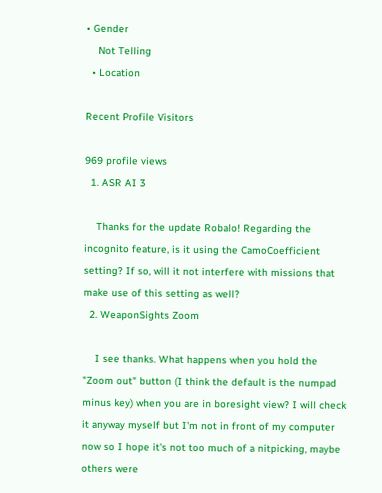• Gender
    Not Telling
  • Location

Recent Profile Visitors

969 profile views
  1. ASR AI 3

    Thanks for the update Robalo! Regarding the incognito feature, is it using the CamoCoefficient setting? If so, will it not interfere with missions that make use of this setting as well?
  2. WeaponSights Zoom

    I see thanks. What happens when you hold the "Zoom out" button (I think the default is the numpad minus key) when you are in boresight view? I will check it anyway myself but I'm not in front of my computer now so I hope it's not too much of a nitpicking, maybe others were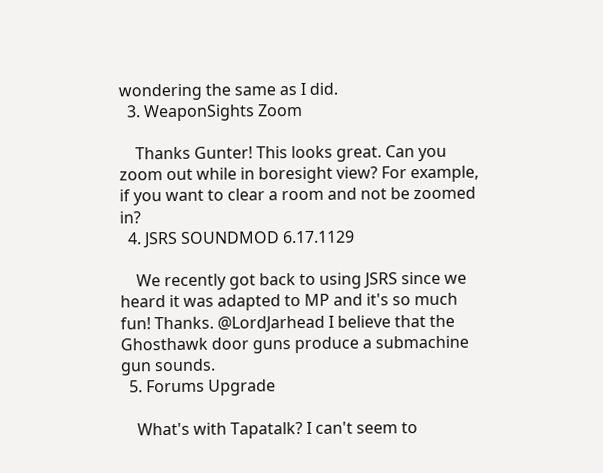wondering the same as I did.
  3. WeaponSights Zoom

    Thanks Gunter! This looks great. Can you zoom out while in boresight view? For example, if you want to clear a room and not be zoomed in?
  4. JSRS SOUNDMOD 6.17.1129

    We recently got back to using JSRS since we heard it was adapted to MP and it's so much fun! Thanks. @LordJarhead I believe that the Ghosthawk door guns produce a submachine gun sounds.
  5. Forums Upgrade

    What's with Tapatalk? I can't seem to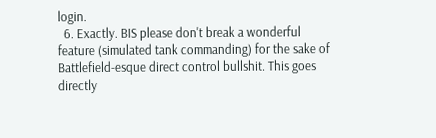login.
  6. Exactly. BIS please don't break a wonderful feature (simulated tank commanding) for the sake of Battlefield-esque direct control bullshit. This goes directly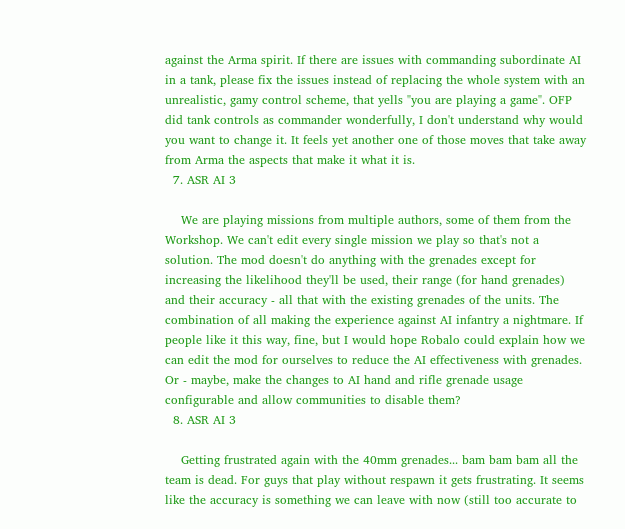against the Arma spirit. If there are issues with commanding subordinate AI in a tank, please fix the issues instead of replacing the whole system with an unrealistic, gamy control scheme, that yells "you are playing a game". OFP did tank controls as commander wonderfully, I don't understand why would you want to change it. It feels yet another one of those moves that take away from Arma the aspects that make it what it is.
  7. ASR AI 3

    We are playing missions from multiple authors, some of them from the Workshop. We can't edit every single mission we play so that's not a solution. The mod doesn't do anything with the grenades except for increasing the likelihood they'll be used, their range (for hand grenades) and their accuracy - all that with the existing grenades of the units. The combination of all making the experience against AI infantry a nightmare. If people like it this way, fine, but I would hope Robalo could explain how we can edit the mod for ourselves to reduce the AI effectiveness with grenades. Or - maybe, make the changes to AI hand and rifle grenade usage configurable and allow communities to disable them?
  8. ASR AI 3

    Getting frustrated again with the 40mm grenades... bam bam bam all the team is dead. For guys that play without respawn it gets frustrating. It seems like the accuracy is something we can leave with now (still too accurate to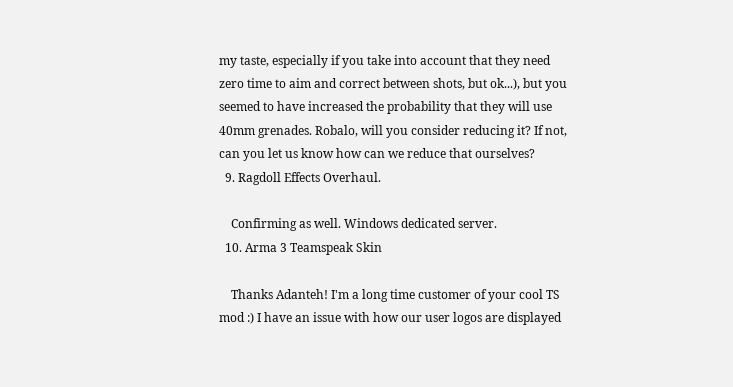my taste, especially if you take into account that they need zero time to aim and correct between shots, but ok...), but you seemed to have increased the probability that they will use 40mm grenades. Robalo, will you consider reducing it? If not, can you let us know how can we reduce that ourselves?
  9. Ragdoll Effects Overhaul.

    Confirming as well. Windows dedicated server.
  10. Arma 3 Teamspeak Skin

    Thanks Adanteh! I'm a long time customer of your cool TS mod :) I have an issue with how our user logos are displayed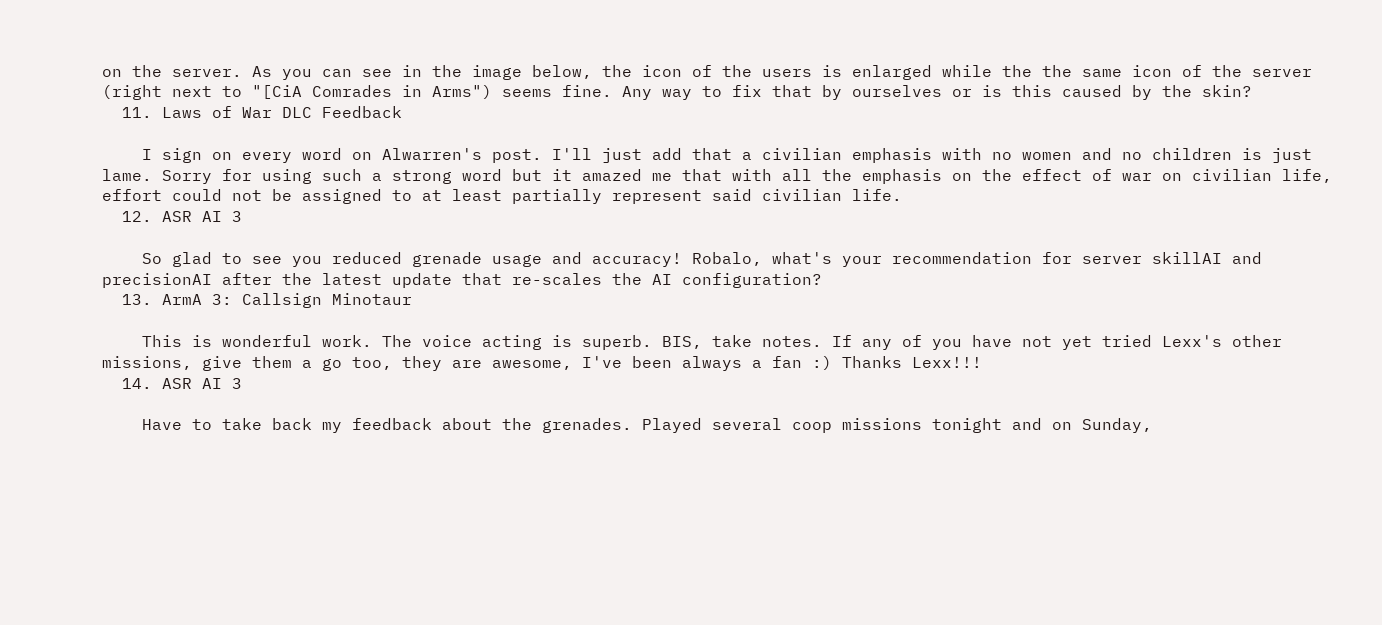on the server. As you can see in the image below, the icon of the users is enlarged while the the same icon of the server (right next to "[CiA Comrades in Arms") seems fine. Any way to fix that by ourselves or is this caused by the skin?
  11. Laws of War DLC Feedback

    I sign on every word on Alwarren's post. I'll just add that a civilian emphasis with no women and no children is just lame. Sorry for using such a strong word but it amazed me that with all the emphasis on the effect of war on civilian life, effort could not be assigned to at least partially represent said civilian life.
  12. ASR AI 3

    So glad to see you reduced grenade usage and accuracy! Robalo, what's your recommendation for server skillAI and precisionAI after the latest update that re-scales the AI configuration?
  13. ArmA 3: Callsign Minotaur

    This is wonderful work. The voice acting is superb. BIS, take notes. If any of you have not yet tried Lexx's other missions, give them a go too, they are awesome, I've been always a fan :) Thanks Lexx!!!
  14. ASR AI 3

    Have to take back my feedback about the grenades. Played several coop missions tonight and on Sunday,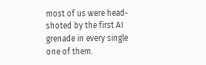most of us were head-shoted by the first AI grenade in every single one of them.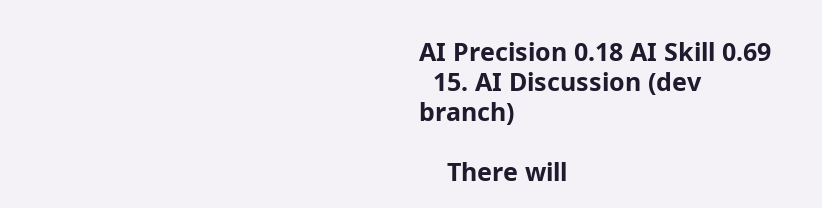AI Precision 0.18 AI Skill 0.69
  15. AI Discussion (dev branch)

    There will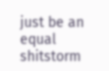just be an equal shitstorm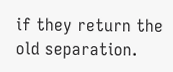if they return the old separation.